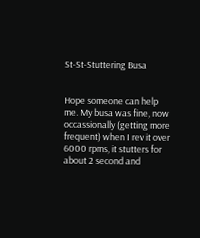St-St-Stuttering Busa


Hope someone can help me. My busa was fine, now occassionally (getting more frequent) when I rev it over 6000 rpms, it stutters for about 2 second and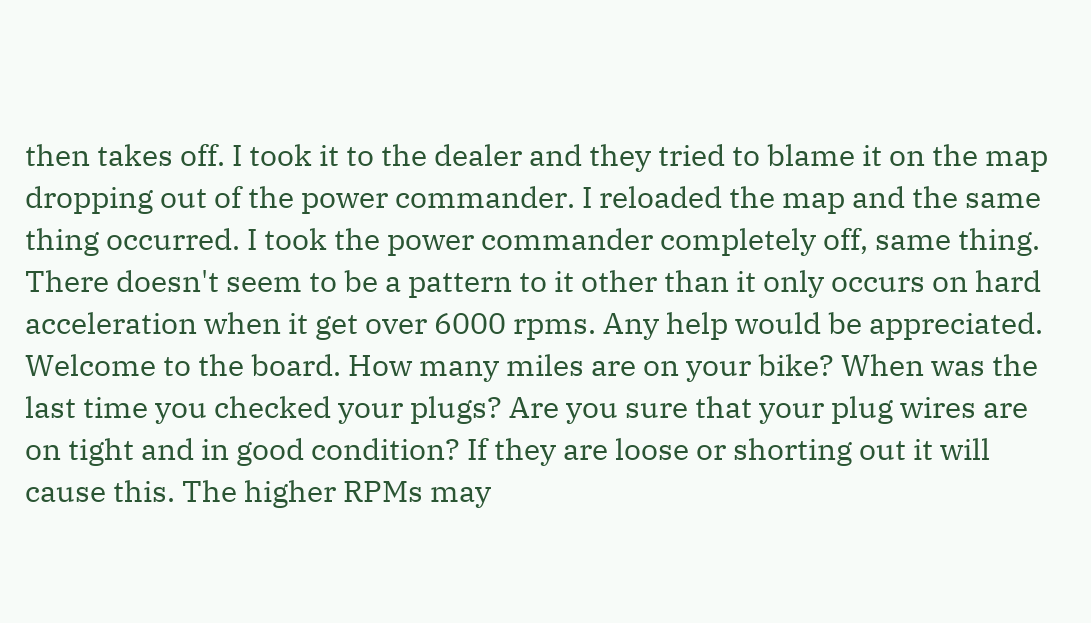then takes off. I took it to the dealer and they tried to blame it on the map dropping out of the power commander. I reloaded the map and the same thing occurred. I took the power commander completely off, same thing. There doesn't seem to be a pattern to it other than it only occurs on hard acceleration when it get over 6000 rpms. Any help would be appreciated.
Welcome to the board. How many miles are on your bike? When was the last time you checked your plugs? Are you sure that your plug wires are on tight and in good condition? If they are loose or shorting out it will cause this. The higher RPMs may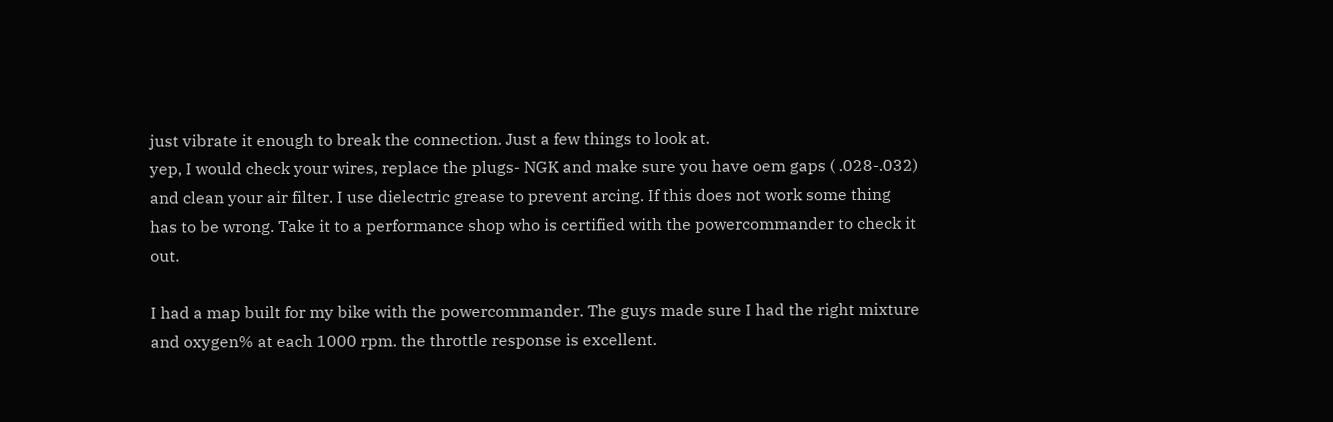just vibrate it enough to break the connection. Just a few things to look at.
yep, I would check your wires, replace the plugs- NGK and make sure you have oem gaps ( .028-.032) and clean your air filter. I use dielectric grease to prevent arcing. If this does not work some thing has to be wrong. Take it to a performance shop who is certified with the powercommander to check it out.

I had a map built for my bike with the powercommander. The guys made sure I had the right mixture and oxygen% at each 1000 rpm. the throttle response is excellent.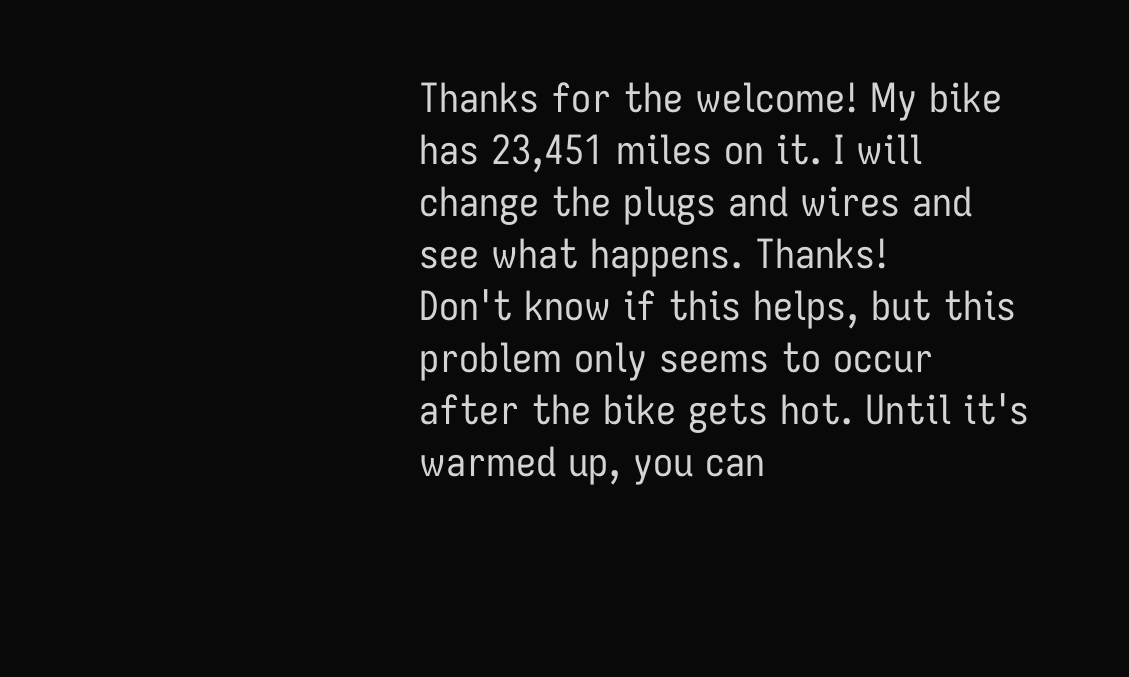Thanks for the welcome! My bike has 23,451 miles on it. I will change the plugs and wires and see what happens. Thanks!
Don't know if this helps, but this problem only seems to occur after the bike gets hot. Until it's warmed up, you can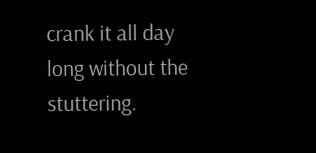crank it all day long without the stuttering.